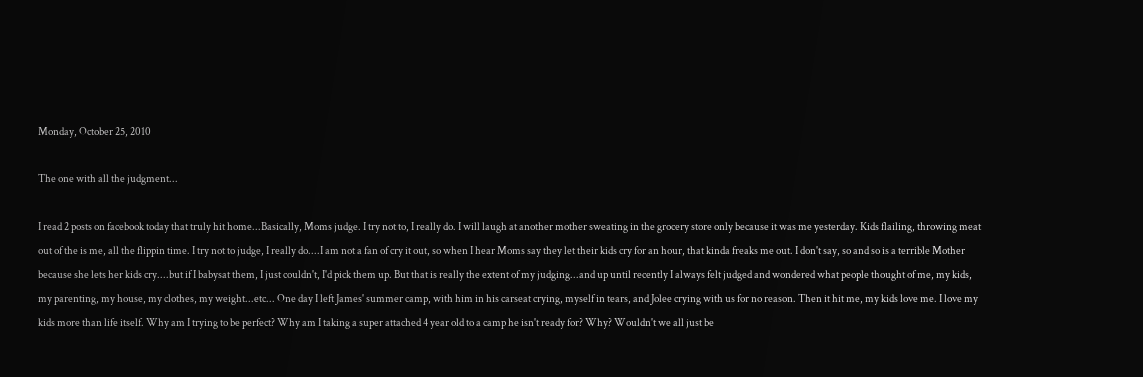Monday, October 25, 2010

The one with all the judgment...

I read 2 posts on facebook today that truly hit home...Basically, Moms judge. I try not to, I really do. I will laugh at another mother sweating in the grocery store only because it was me yesterday. Kids flailing, throwing meat out of the is me, all the flippin time. I try not to judge, I really do....I am not a fan of cry it out, so when I hear Moms say they let their kids cry for an hour, that kinda freaks me out. I don't say, so and so is a terrible Mother because she lets her kids cry....but if I babysat them, I just couldn't, I'd pick them up. But that is really the extent of my judging...and up until recently I always felt judged and wondered what people thought of me, my kids, my parenting, my house, my clothes, my weight...etc... One day I left James' summer camp, with him in his carseat crying, myself in tears, and Jolee crying with us for no reason. Then it hit me, my kids love me. I love my kids more than life itself. Why am I trying to be perfect? Why am I taking a super attached 4 year old to a camp he isn't ready for? Why? Wouldn't we all just be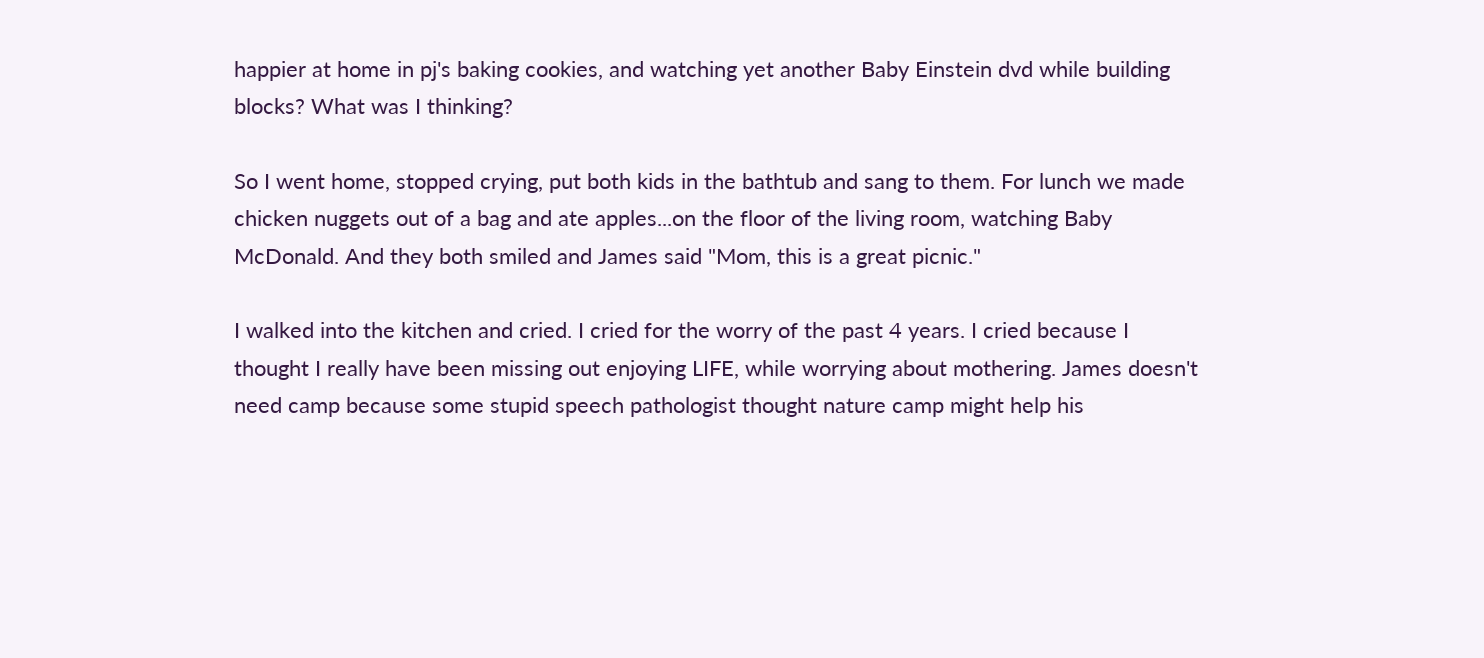happier at home in pj's baking cookies, and watching yet another Baby Einstein dvd while building blocks? What was I thinking?

So I went home, stopped crying, put both kids in the bathtub and sang to them. For lunch we made chicken nuggets out of a bag and ate apples...on the floor of the living room, watching Baby McDonald. And they both smiled and James said "Mom, this is a great picnic."

I walked into the kitchen and cried. I cried for the worry of the past 4 years. I cried because I thought I really have been missing out enjoying LIFE, while worrying about mothering. James doesn't need camp because some stupid speech pathologist thought nature camp might help his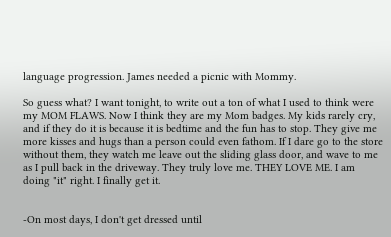language progression. James needed a picnic with Mommy.

So guess what? I want tonight, to write out a ton of what I used to think were my MOM FLAWS. Now I think they are my Mom badges. My kids rarely cry, and if they do it is because it is bedtime and the fun has to stop. They give me more kisses and hugs than a person could even fathom. If I dare go to the store without them, they watch me leave out the sliding glass door, and wave to me as I pull back in the driveway. They truly love me. THEY LOVE ME. I am doing "it" right. I finally get it.


-On most days, I don't get dressed until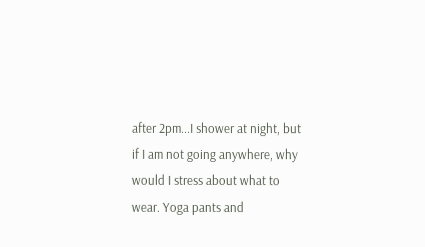after 2pm...I shower at night, but if I am not going anywhere, why would I stress about what to wear. Yoga pants and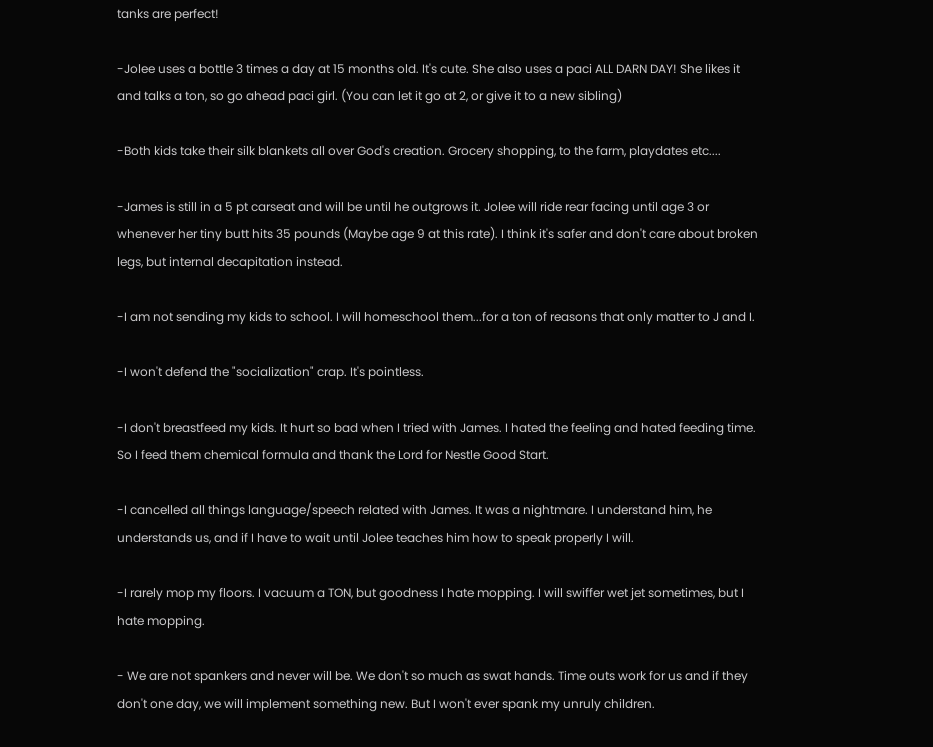tanks are perfect!

-Jolee uses a bottle 3 times a day at 15 months old. It's cute. She also uses a paci ALL DARN DAY! She likes it and talks a ton, so go ahead paci girl. (You can let it go at 2, or give it to a new sibling)

-Both kids take their silk blankets all over God's creation. Grocery shopping, to the farm, playdates etc....

-James is still in a 5 pt carseat and will be until he outgrows it. Jolee will ride rear facing until age 3 or whenever her tiny butt hits 35 pounds (Maybe age 9 at this rate). I think it's safer and don't care about broken legs, but internal decapitation instead.

-I am not sending my kids to school. I will homeschool them...for a ton of reasons that only matter to J and I.

-I won't defend the "socialization" crap. It's pointless.

-I don't breastfeed my kids. It hurt so bad when I tried with James. I hated the feeling and hated feeding time. So I feed them chemical formula and thank the Lord for Nestle Good Start.

-I cancelled all things language/speech related with James. It was a nightmare. I understand him, he understands us, and if I have to wait until Jolee teaches him how to speak properly I will.

-I rarely mop my floors. I vacuum a TON, but goodness I hate mopping. I will swiffer wet jet sometimes, but I hate mopping.

- We are not spankers and never will be. We don't so much as swat hands. Time outs work for us and if they don't one day, we will implement something new. But I won't ever spank my unruly children.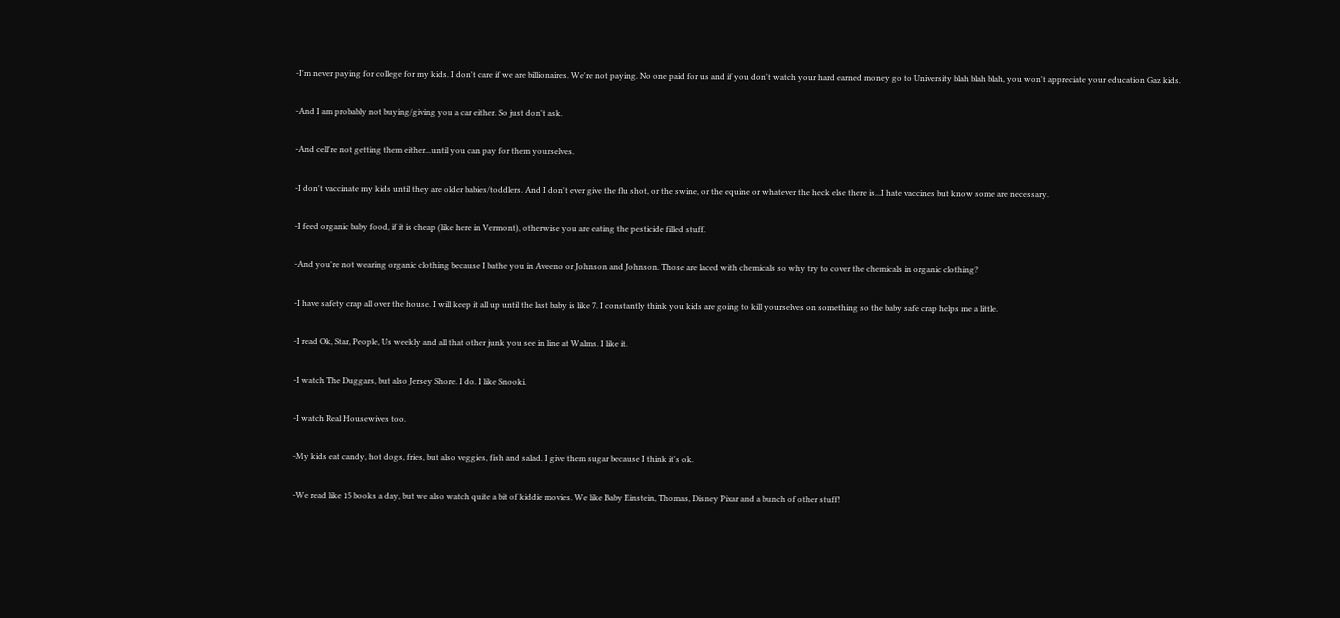-I'm never paying for college for my kids. I don't care if we are billionaires. We're not paying. No one paid for us and if you don't watch your hard earned money go to University blah blah blah, you won't appreciate your education Gaz kids.

-And I am probably not buying/giving you a car either. So just don't ask.

-And cell're not getting them either...until you can pay for them yourselves.

-I don't vaccinate my kids until they are older babies/toddlers. And I don't ever give the flu shot, or the swine, or the equine or whatever the heck else there is...I hate vaccines but know some are necessary.

-I feed organic baby food, if it is cheap (like here in Vermont), otherwise you are eating the pesticide filled stuff.

-And you're not wearing organic clothing because I bathe you in Aveeno or Johnson and Johnson. Those are laced with chemicals so why try to cover the chemicals in organic clothing?

-I have safety crap all over the house. I will keep it all up until the last baby is like 7. I constantly think you kids are going to kill yourselves on something so the baby safe crap helps me a little.

-I read Ok, Star, People, Us weekly and all that other junk you see in line at Walms. I like it.

-I watch The Duggars, but also Jersey Shore. I do. I like Snooki.

-I watch Real Housewives too.

-My kids eat candy, hot dogs, fries, but also veggies, fish and salad. I give them sugar because I think it's ok.

-We read like 15 books a day, but we also watch quite a bit of kiddie movies. We like Baby Einstein, Thomas, Disney Pixar and a bunch of other stuff!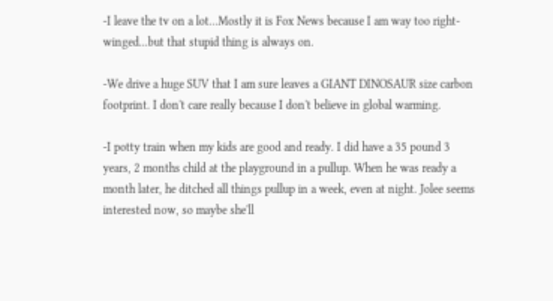-I leave the tv on a lot...Mostly it is Fox News because I am way too right-winged...but that stupid thing is always on.

-We drive a huge SUV that I am sure leaves a GIANT DINOSAUR size carbon footprint. I don't care really because I don't believe in global warming.

-I potty train when my kids are good and ready. I did have a 35 pound 3 years, 2 months child at the playground in a pullup. When he was ready a month later, he ditched all things pullup in a week, even at night. Jolee seems interested now, so maybe she'll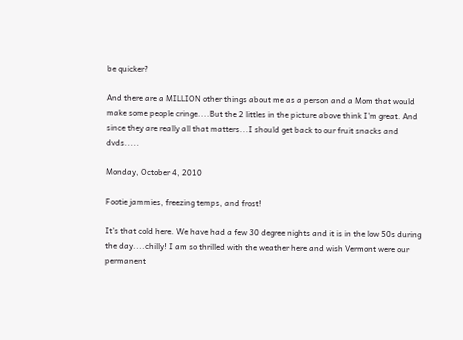be quicker?

And there are a MILLION other things about me as a person and a Mom that would make some people cringe....But the 2 littles in the picture above think I'm great. And since they are really all that matters...I should get back to our fruit snacks and dvds.....

Monday, October 4, 2010

Footie jammies, freezing temps, and frost!

It's that cold here. We have had a few 30 degree nights and it is in the low 50s during the day....chilly! I am so thrilled with the weather here and wish Vermont were our permanent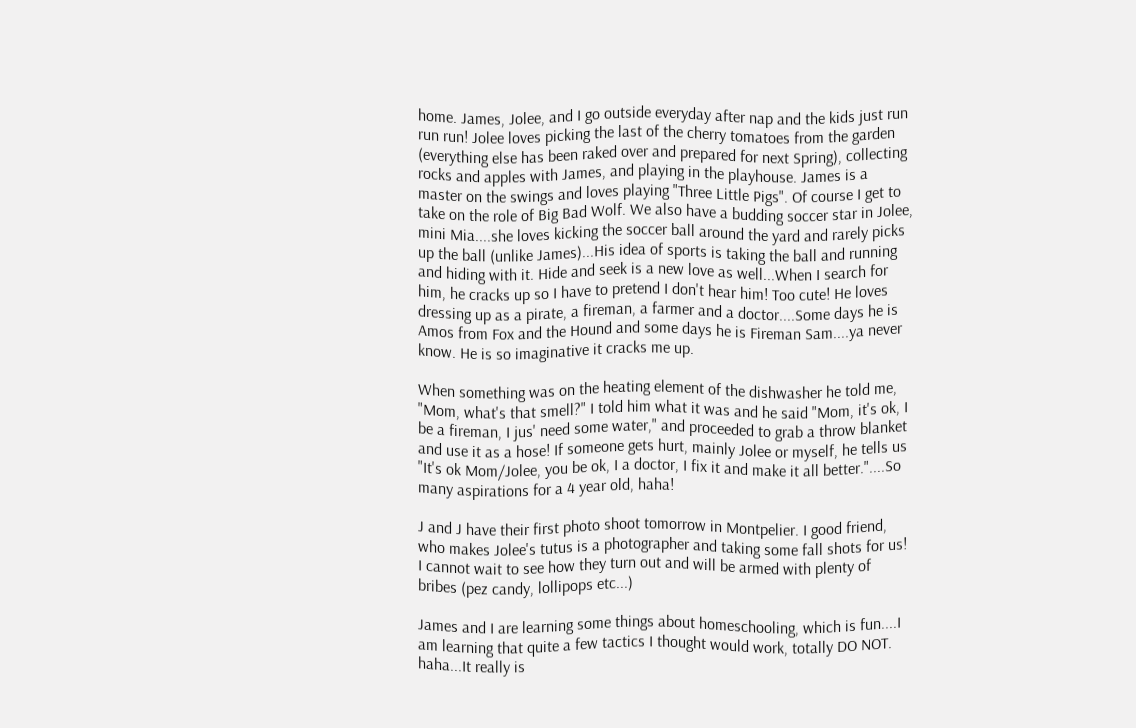home. James, Jolee, and I go outside everyday after nap and the kids just run run run! Jolee loves picking the last of the cherry tomatoes from the garden (everything else has been raked over and prepared for next Spring), collecting rocks and apples with James, and playing in the playhouse. James is a master on the swings and loves playing "Three Little Pigs". Of course I get to take on the role of Big Bad Wolf. We also have a budding soccer star in Jolee, mini Mia....she loves kicking the soccer ball around the yard and rarely picks up the ball (unlike James)...His idea of sports is taking the ball and running and hiding with it. Hide and seek is a new love as well...When I search for him, he cracks up so I have to pretend I don't hear him! Too cute! He loves dressing up as a pirate, a fireman, a farmer and a doctor....Some days he is Amos from Fox and the Hound and some days he is Fireman Sam....ya never know. He is so imaginative it cracks me up.

When something was on the heating element of the dishwasher he told me, "Mom, what's that smell?" I told him what it was and he said "Mom, it's ok, I be a fireman, I jus' need some water," and proceeded to grab a throw blanket and use it as a hose! If someone gets hurt, mainly Jolee or myself, he tells us "It's ok Mom/Jolee, you be ok, I a doctor, I fix it and make it all better."....So many aspirations for a 4 year old, haha!

J and J have their first photo shoot tomorrow in Montpelier. I good friend, who makes Jolee's tutus is a photographer and taking some fall shots for us! I cannot wait to see how they turn out and will be armed with plenty of bribes (pez candy, lollipops etc...)

James and I are learning some things about homeschooling, which is fun....I am learning that quite a few tactics I thought would work, totally DO NOT. haha...It really is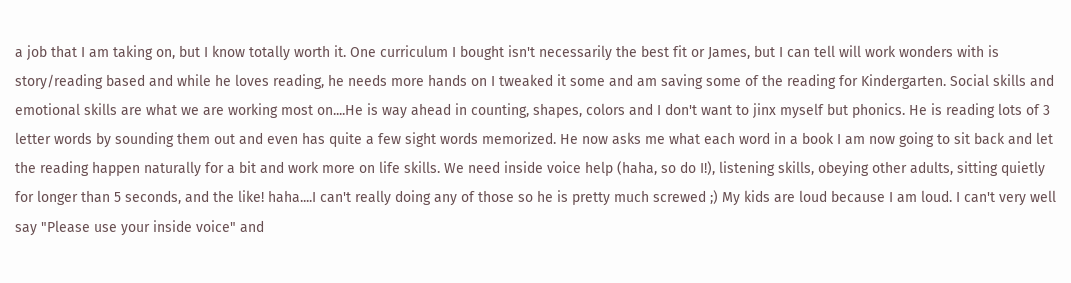a job that I am taking on, but I know totally worth it. One curriculum I bought isn't necessarily the best fit or James, but I can tell will work wonders with is story/reading based and while he loves reading, he needs more hands on I tweaked it some and am saving some of the reading for Kindergarten. Social skills and emotional skills are what we are working most on....He is way ahead in counting, shapes, colors and I don't want to jinx myself but phonics. He is reading lots of 3 letter words by sounding them out and even has quite a few sight words memorized. He now asks me what each word in a book I am now going to sit back and let the reading happen naturally for a bit and work more on life skills. We need inside voice help (haha, so do I!), listening skills, obeying other adults, sitting quietly for longer than 5 seconds, and the like! haha....I can't really doing any of those so he is pretty much screwed ;) My kids are loud because I am loud. I can't very well say "Please use your inside voice" and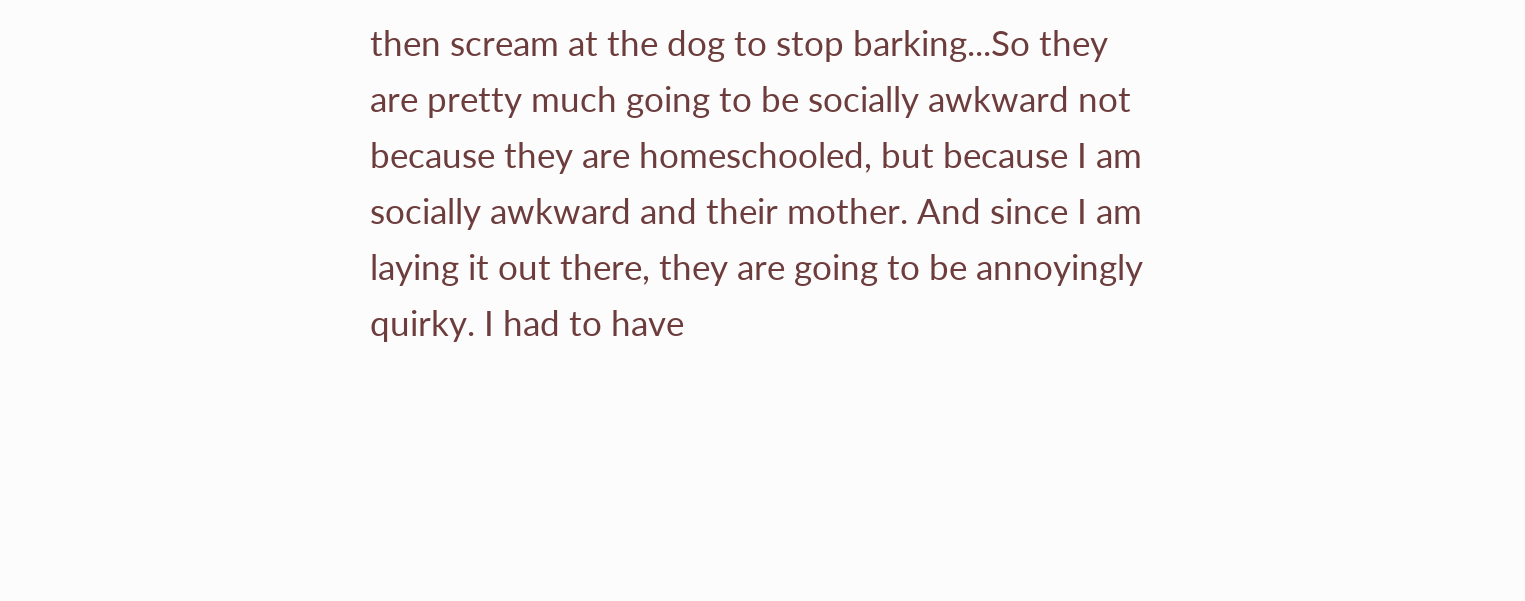then scream at the dog to stop barking...So they are pretty much going to be socially awkward not because they are homeschooled, but because I am socially awkward and their mother. And since I am laying it out there, they are going to be annoyingly quirky. I had to have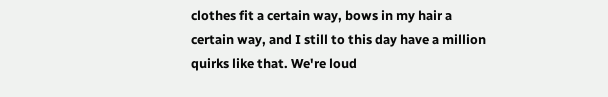clothes fit a certain way, bows in my hair a certain way, and I still to this day have a million quirks like that. We're loud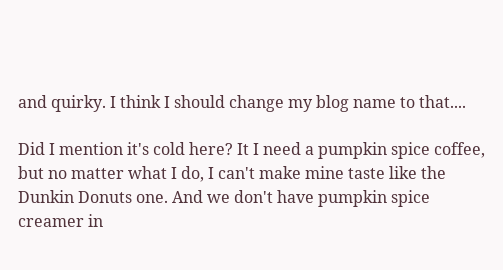and quirky. I think I should change my blog name to that....

Did I mention it's cold here? It I need a pumpkin spice coffee, but no matter what I do, I can't make mine taste like the Dunkin Donuts one. And we don't have pumpkin spice creamer in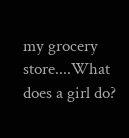my grocery store....What does a girl do?